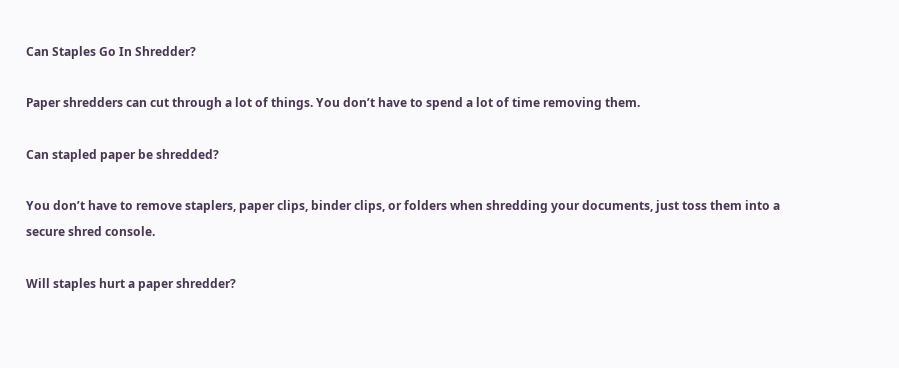Can Staples Go In Shredder?

Paper shredders can cut through a lot of things. You don’t have to spend a lot of time removing them.

Can stapled paper be shredded?

You don’t have to remove staplers, paper clips, binder clips, or folders when shredding your documents, just toss them into a secure shred console.

Will staples hurt a paper shredder?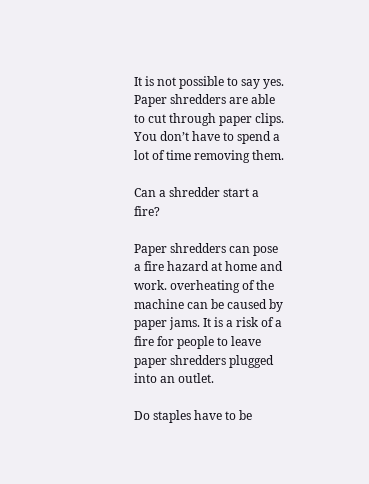It is not possible to say yes. Paper shredders are able to cut through paper clips. You don’t have to spend a lot of time removing them.

Can a shredder start a fire?

Paper shredders can pose a fire hazard at home and work. overheating of the machine can be caused by paper jams. It is a risk of a fire for people to leave paper shredders plugged into an outlet.

Do staples have to be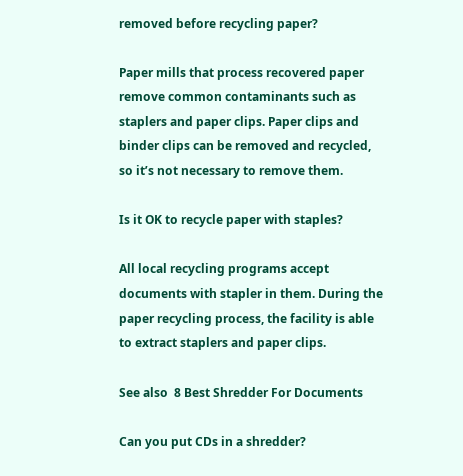removed before recycling paper?

Paper mills that process recovered paper remove common contaminants such as staplers and paper clips. Paper clips and binder clips can be removed and recycled, so it’s not necessary to remove them.

Is it OK to recycle paper with staples?

All local recycling programs accept documents with stapler in them. During the paper recycling process, the facility is able to extract staplers and paper clips.

See also  8 Best Shredder For Documents

Can you put CDs in a shredder?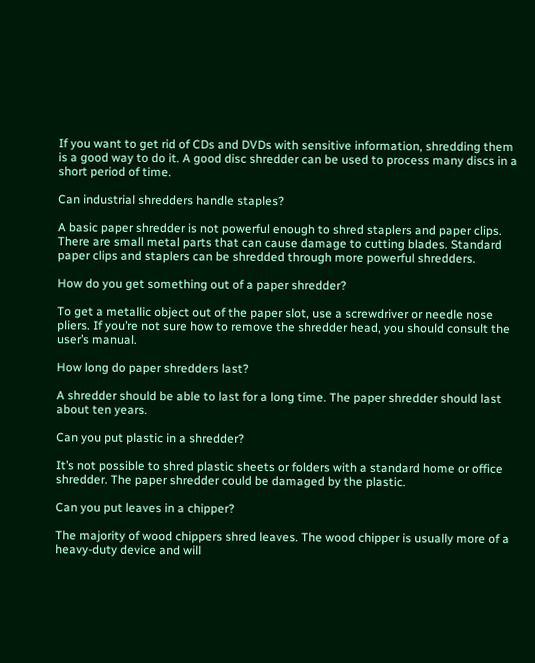If you want to get rid of CDs and DVDs with sensitive information, shredding them is a good way to do it. A good disc shredder can be used to process many discs in a short period of time.

Can industrial shredders handle staples?

A basic paper shredder is not powerful enough to shred staplers and paper clips. There are small metal parts that can cause damage to cutting blades. Standard paper clips and staplers can be shredded through more powerful shredders.

How do you get something out of a paper shredder?

To get a metallic object out of the paper slot, use a screwdriver or needle nose pliers. If you’re not sure how to remove the shredder head, you should consult the user’s manual.

How long do paper shredders last?

A shredder should be able to last for a long time. The paper shredder should last about ten years.

Can you put plastic in a shredder?

It’s not possible to shred plastic sheets or folders with a standard home or office shredder. The paper shredder could be damaged by the plastic.

Can you put leaves in a chipper?

The majority of wood chippers shred leaves. The wood chipper is usually more of a heavy-duty device and will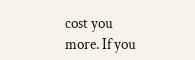cost you more. If you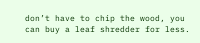don’t have to chip the wood, you can buy a leaf shredder for less.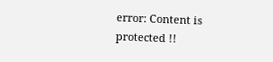error: Content is protected !!